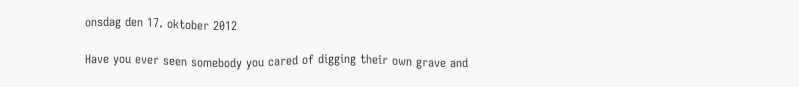onsdag den 17. oktober 2012

Have you ever seen somebody you cared of digging their own grave and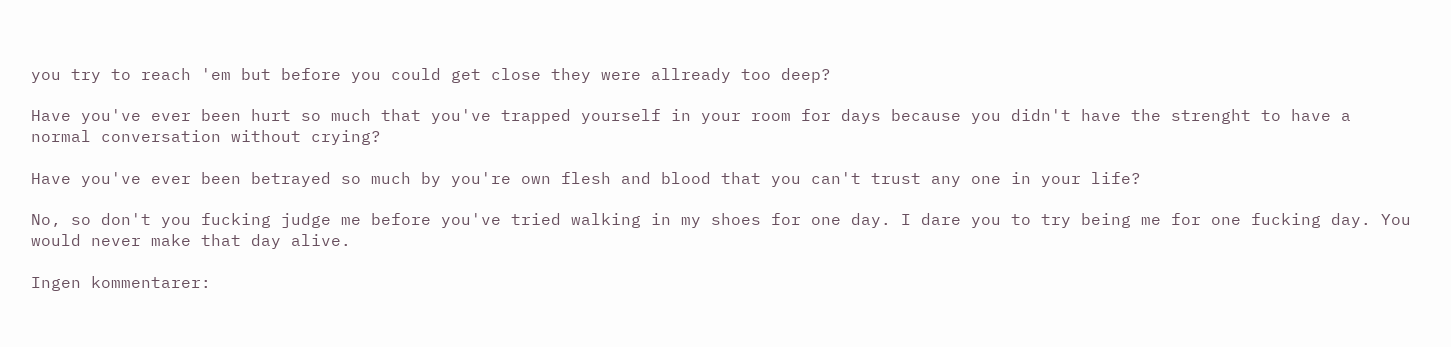you try to reach 'em but before you could get close they were allready too deep?

Have you've ever been hurt so much that you've trapped yourself in your room for days because you didn't have the strenght to have a normal conversation without crying?

Have you've ever been betrayed so much by you're own flesh and blood that you can't trust any one in your life?

No, so don't you fucking judge me before you've tried walking in my shoes for one day. I dare you to try being me for one fucking day. You would never make that day alive.

Ingen kommentarer: